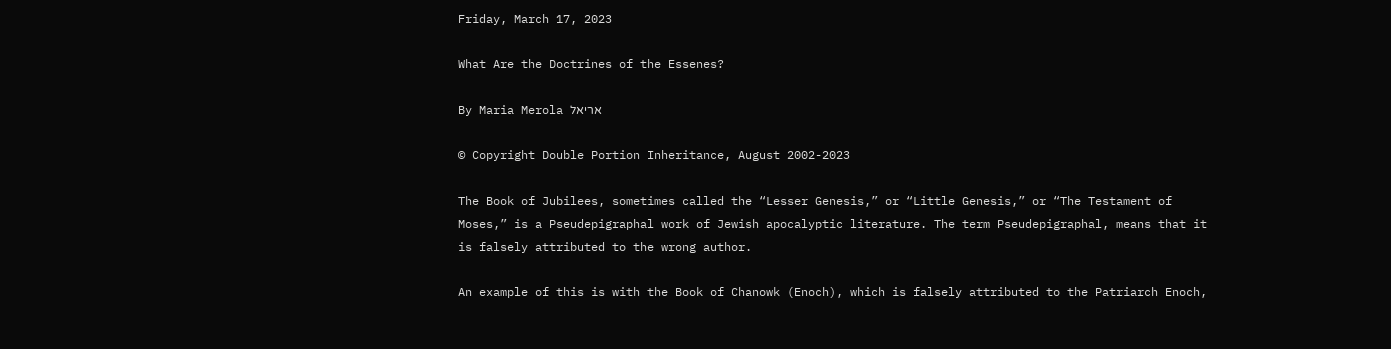Friday, March 17, 2023

What Are the Doctrines of the Essenes?

By Maria Merola אריאל

© Copyright Double Portion Inheritance, August 2002-2023

The Book of Jubilees, sometimes called the “Lesser Genesis,” or “Little Genesis,” or “The Testament of Moses,” is a Pseudepigraphal work of Jewish apocalyptic literature. The term Pseudepigraphal, means that it is falsely attributed to the wrong author.

An example of this is with the Book of Chanowk (Enoch), which is falsely attributed to the Patriarch Enoch,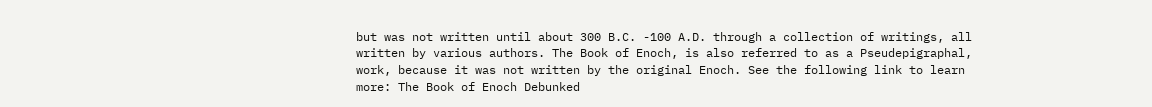but was not written until about 300 B.C. -100 A.D. through a collection of writings, all written by various authors. The Book of Enoch, is also referred to as a Pseudepigraphal, work, because it was not written by the original Enoch. See the following link to learn more: The Book of Enoch Debunked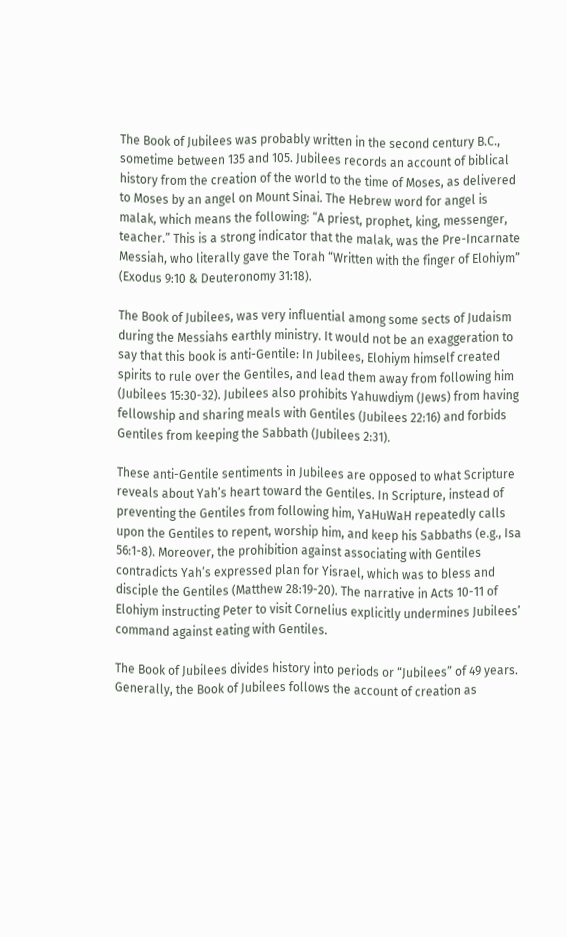The Book of Jubilees was probably written in the second century B.C., sometime between 135 and 105. Jubilees records an account of biblical history from the creation of the world to the time of Moses, as delivered to Moses by an angel on Mount Sinai. The Hebrew word for angel is malak, which means the following: “A priest, prophet, king, messenger, teacher.” This is a strong indicator that the malak, was the Pre-Incarnate Messiah, who literally gave the Torah “Written with the finger of Elohiym” (Exodus 9:10 & Deuteronomy 31:18).

The Book of Jubilees, was very influential among some sects of Judaism during the Messiahs earthly ministry. It would not be an exaggeration to say that this book is anti-Gentile: In Jubilees, Elohiym himself created spirits to rule over the Gentiles, and lead them away from following him (Jubilees 15:30-32). Jubilees also prohibits Yahuwdiym (Jews) from having fellowship and sharing meals with Gentiles (Jubilees 22:16) and forbids Gentiles from keeping the Sabbath (Jubilees 2:31).

These anti-Gentile sentiments in Jubilees are opposed to what Scripture reveals about Yah’s heart toward the Gentiles. In Scripture, instead of preventing the Gentiles from following him, YaHuWaH repeatedly calls upon the Gentiles to repent, worship him, and keep his Sabbaths (e.g., Isa 56:1-8). Moreover, the prohibition against associating with Gentiles contradicts Yah’s expressed plan for Yisrael, which was to bless and disciple the Gentiles (Matthew 28:19-20). The narrative in Acts 10-11 of Elohiym instructing Peter to visit Cornelius explicitly undermines Jubilees’ command against eating with Gentiles.

The Book of Jubilees divides history into periods or “Jubilees” of 49 years. Generally, the Book of Jubilees follows the account of creation as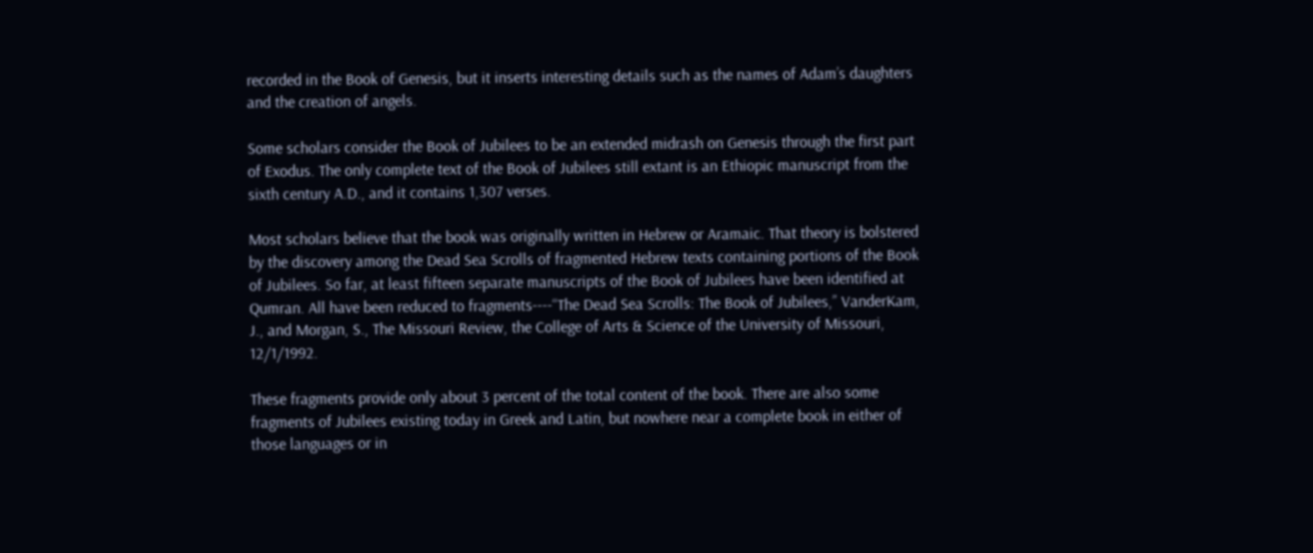recorded in the Book of Genesis, but it inserts interesting details such as the names of Adam’s daughters and the creation of angels.

Some scholars consider the Book of Jubilees to be an extended midrash on Genesis through the first part of Exodus. The only complete text of the Book of Jubilees still extant is an Ethiopic manuscript from the sixth century A.D., and it contains 1,307 verses.

Most scholars believe that the book was originally written in Hebrew or Aramaic. That theory is bolstered by the discovery among the Dead Sea Scrolls of fragmented Hebrew texts containing portions of the Book of Jubilees. So far, at least fifteen separate manuscripts of the Book of Jubilees have been identified at Qumran. All have been reduced to fragments----“The Dead Sea Scrolls: The Book of Jubilees,” VanderKam, J., and Morgan, S., The Missouri Review, the College of Arts & Science of the University of Missouri, 12/1/1992.

These fragments provide only about 3 percent of the total content of the book. There are also some fragments of Jubilees existing today in Greek and Latin, but nowhere near a complete book in either of those languages or in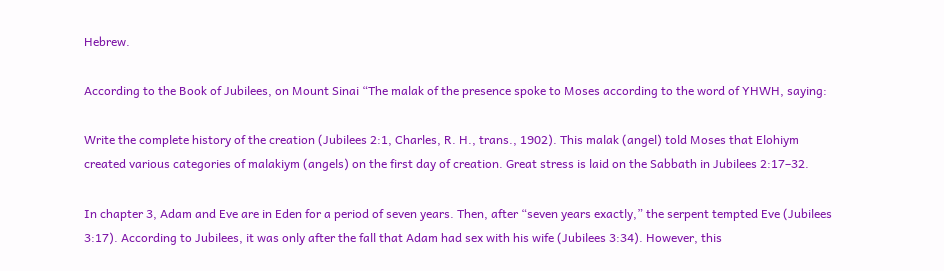Hebrew.

According to the Book of Jubilees, on Mount Sinai “The malak of the presence spoke to Moses according to the word of YHWH, saying:

Write the complete history of the creation (Jubilees 2:1, Charles, R. H., trans., 1902). This malak (angel) told Moses that Elohiym created various categories of malakiym (angels) on the first day of creation. Great stress is laid on the Sabbath in Jubilees 2:17–32.

In chapter 3, Adam and Eve are in Eden for a period of seven years. Then, after “seven years exactly,” the serpent tempted Eve (Jubilees 3:17). According to Jubilees, it was only after the fall that Adam had sex with his wife (Jubilees 3:34). However, this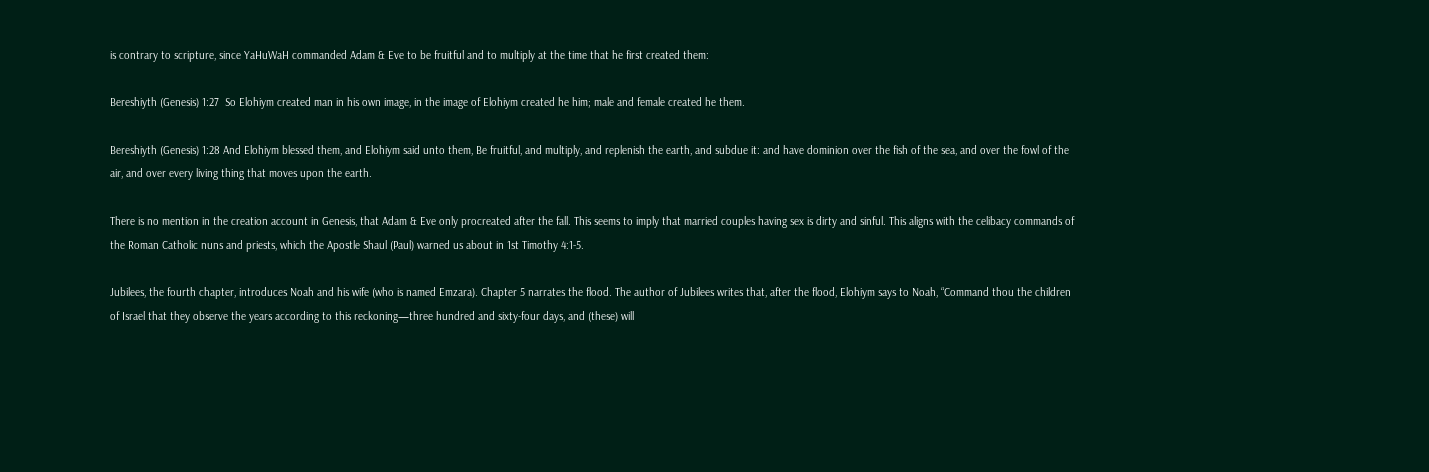is contrary to scripture, since YaHuWaH commanded Adam & Eve to be fruitful and to multiply at the time that he first created them:

Bereshiyth (Genesis) 1:27  So Elohiym created man in his own image, in the image of Elohiym created he him; male and female created he them.

Bereshiyth (Genesis) 1:28 And Elohiym blessed them, and Elohiym said unto them, Be fruitful, and multiply, and replenish the earth, and subdue it: and have dominion over the fish of the sea, and over the fowl of the air, and over every living thing that moves upon the earth.

There is no mention in the creation account in Genesis, that Adam & Eve only procreated after the fall. This seems to imply that married couples having sex is dirty and sinful. This aligns with the celibacy commands of the Roman Catholic nuns and priests, which the Apostle Shaul (Paul) warned us about in 1st Timothy 4:1-5.

Jubilees, the fourth chapter, introduces Noah and his wife (who is named Emzara). Chapter 5 narrates the flood. The author of Jubilees writes that, after the flood, Elohiym says to Noah, “Command thou the children of Israel that they observe the years according to this reckoning—three hundred and sixty-four days, and (these) will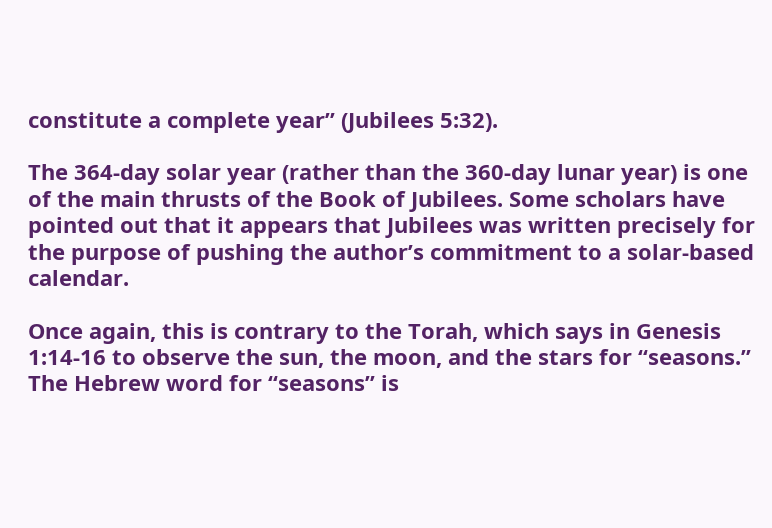constitute a complete year” (Jubilees 5:32).

The 364-day solar year (rather than the 360-day lunar year) is one of the main thrusts of the Book of Jubilees. Some scholars have pointed out that it appears that Jubilees was written precisely for the purpose of pushing the author’s commitment to a solar-based calendar.

Once again, this is contrary to the Torah, which says in Genesis 1:14-16 to observe the sun, the moon, and the stars for “seasons.” The Hebrew word for “seasons” is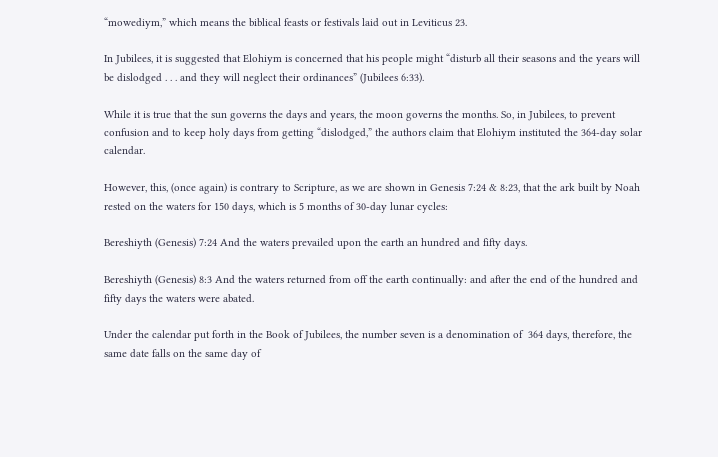“mowediym,” which means the biblical feasts or festivals laid out in Leviticus 23.

In Jubilees, it is suggested that Elohiym is concerned that his people might “disturb all their seasons and the years will be dislodged . . . and they will neglect their ordinances” (Jubilees 6:33).

While it is true that the sun governs the days and years, the moon governs the months. So, in Jubilees, to prevent confusion and to keep holy days from getting “dislodged,” the authors claim that Elohiym instituted the 364-day solar calendar.

However, this, (once again) is contrary to Scripture, as we are shown in Genesis 7:24 & 8:23, that the ark built by Noah rested on the waters for 150 days, which is 5 months of 30-day lunar cycles:

Bereshiyth (Genesis) 7:24 And the waters prevailed upon the earth an hundred and fifty days.

Bereshiyth (Genesis) 8:3 And the waters returned from off the earth continually: and after the end of the hundred and fifty days the waters were abated.

Under the calendar put forth in the Book of Jubilees, the number seven is a denomination of  364 days, therefore, the same date falls on the same day of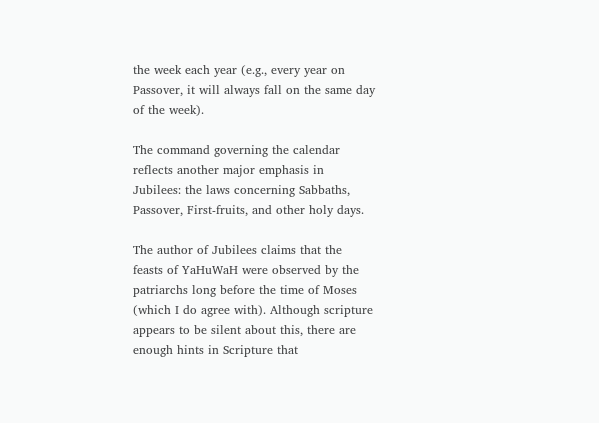the week each year (e.g., every year on Passover, it will always fall on the same day of the week).

The command governing the calendar reflects another major emphasis in Jubilees: the laws concerning Sabbaths, Passover, First-fruits, and other holy days.

The author of Jubilees claims that the feasts of YaHuWaH were observed by the patriarchs long before the time of Moses (which I do agree with). Although scripture appears to be silent about this, there are enough hints in Scripture that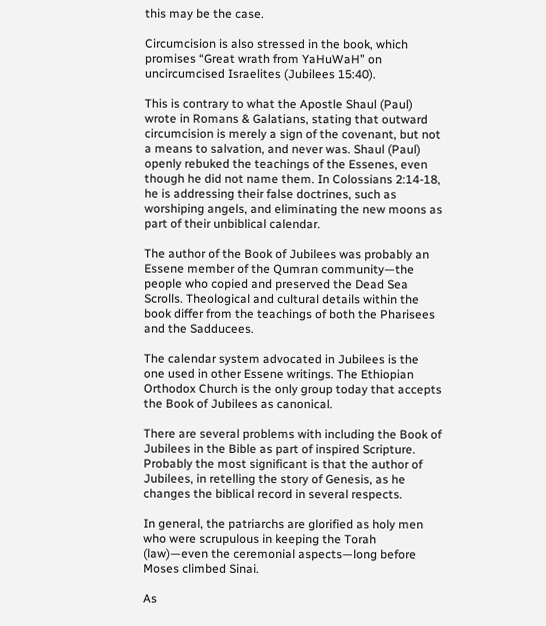this may be the case.

Circumcision is also stressed in the book, which promises “Great wrath from YaHuWaH” on uncircumcised Israelites (Jubilees 15:40).

This is contrary to what the Apostle Shaul (Paul) wrote in Romans & Galatians, stating that outward circumcision is merely a sign of the covenant, but not a means to salvation, and never was. Shaul (Paul) openly rebuked the teachings of the Essenes, even though he did not name them. In Colossians 2:14-18, he is addressing their false doctrines, such as worshiping angels, and eliminating the new moons as part of their unbiblical calendar.

The author of the Book of Jubilees was probably an Essene member of the Qumran community—the people who copied and preserved the Dead Sea Scrolls. Theological and cultural details within the book differ from the teachings of both the Pharisees and the Sadducees.

The calendar system advocated in Jubilees is the one used in other Essene writings. The Ethiopian Orthodox Church is the only group today that accepts the Book of Jubilees as canonical.

There are several problems with including the Book of Jubilees in the Bible as part of inspired Scripture. Probably the most significant is that the author of Jubilees, in retelling the story of Genesis, as he changes the biblical record in several respects.

In general, the patriarchs are glorified as holy men who were scrupulous in keeping the Torah (law)—even the ceremonial aspects—long before Moses climbed Sinai.

As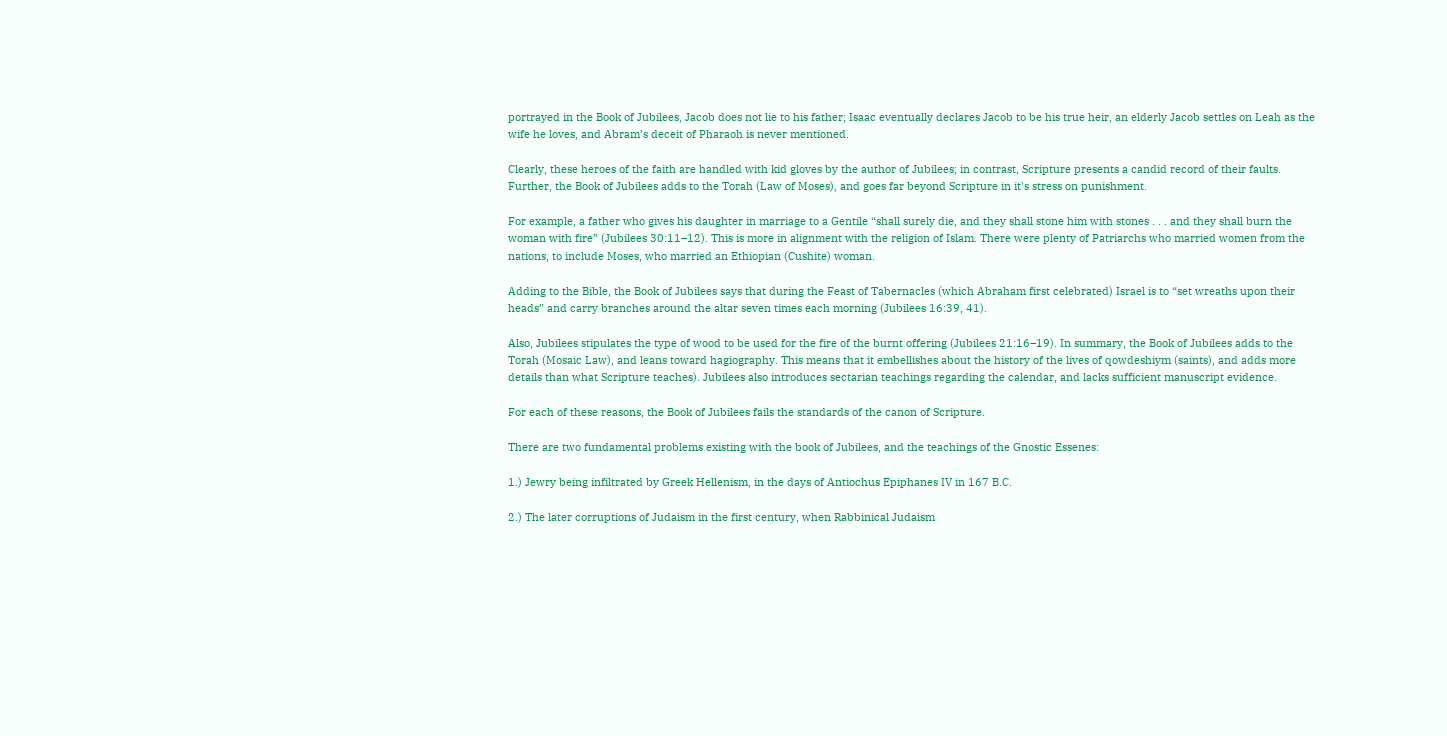portrayed in the Book of Jubilees, Jacob does not lie to his father; Isaac eventually declares Jacob to be his true heir, an elderly Jacob settles on Leah as the wife he loves, and Abram’s deceit of Pharaoh is never mentioned.

Clearly, these heroes of the faith are handled with kid gloves by the author of Jubilees; in contrast, Scripture presents a candid record of their faults. Further, the Book of Jubilees adds to the Torah (Law of Moses), and goes far beyond Scripture in it's stress on punishment.

For example, a father who gives his daughter in marriage to a Gentile “shall surely die, and they shall stone him with stones . . . and they shall burn the woman with fire” (Jubilees 30:11–12). This is more in alignment with the religion of Islam. There were plenty of Patriarchs who married women from the nations, to include Moses, who married an Ethiopian (Cushite) woman.

Adding to the Bible, the Book of Jubilees says that during the Feast of Tabernacles (which Abraham first celebrated) Israel is to “set wreaths upon their heads” and carry branches around the altar seven times each morning (Jubilees 16:39, 41).

Also, Jubilees stipulates the type of wood to be used for the fire of the burnt offering (Jubilees 21:16–19). In summary, the Book of Jubilees adds to the Torah (Mosaic Law), and leans toward hagiography. This means that it embellishes about the history of the lives of qowdeshiym (saints), and adds more details than what Scripture teaches). Jubilees also introduces sectarian teachings regarding the calendar, and lacks sufficient manuscript evidence.

For each of these reasons, the Book of Jubilees fails the standards of the canon of Scripture.

There are two fundamental problems existing with the book of Jubilees, and the teachings of the Gnostic Essenes:

1.) Jewry being infiltrated by Greek Hellenism, in the days of Antiochus Epiphanes IV in 167 B.C.

2.) The later corruptions of Judaism in the first century, when Rabbinical Judaism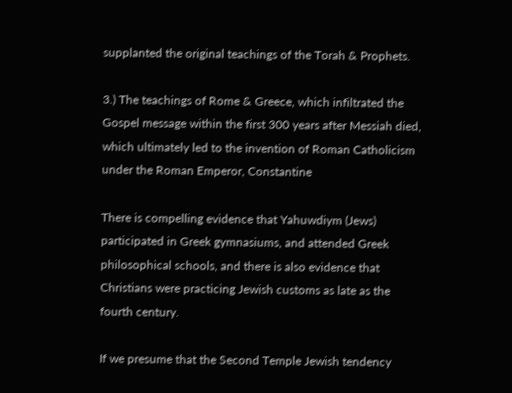supplanted the original teachings of the Torah & Prophets.

3.) The teachings of Rome & Greece, which infiltrated the Gospel message within the first 300 years after Messiah died, which ultimately led to the invention of Roman Catholicism under the Roman Emperor, Constantine

There is compelling evidence that Yahuwdiym (Jews) participated in Greek gymnasiums, and attended Greek philosophical schools, and there is also evidence that Christians were practicing Jewish customs as late as the fourth century.

If we presume that the Second Temple Jewish tendency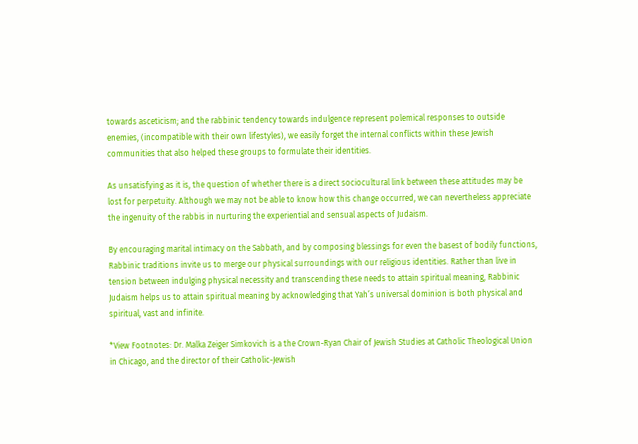towards asceticism; and the rabbinic tendency towards indulgence represent polemical responses to outside enemies, (incompatible with their own lifestyles), we easily forget the internal conflicts within these Jewish communities that also helped these groups to formulate their identities.

As unsatisfying as it is, the question of whether there is a direct sociocultural link between these attitudes may be lost for perpetuity. Although we may not be able to know how this change occurred, we can nevertheless appreciate the ingenuity of the rabbis in nurturing the experiential and sensual aspects of Judaism.

By encouraging marital intimacy on the Sabbath, and by composing blessings for even the basest of bodily functions, Rabbinic traditions invite us to merge our physical surroundings with our religious identities. Rather than live in tension between indulging physical necessity and transcending these needs to attain spiritual meaning, Rabbinic Judaism helps us to attain spiritual meaning by acknowledging that Yah’s universal dominion is both physical and spiritual, vast and infinite.

*View Footnotes: Dr. Malka Zeiger Simkovich is a the Crown-Ryan Chair of Jewish Studies at Catholic Theological Union in Chicago, and the director of their Catholic-Jewish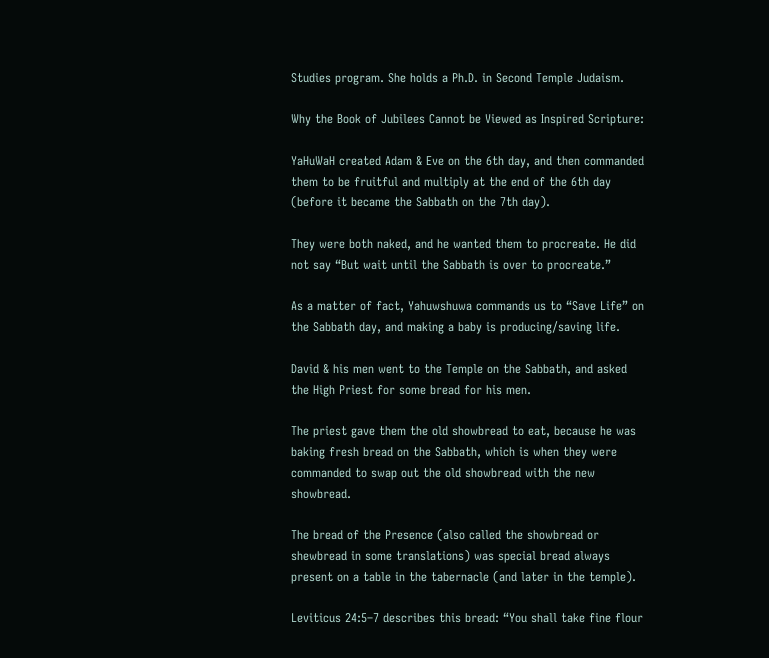Studies program. She holds a Ph.D. in Second Temple Judaism.

Why the Book of Jubilees Cannot be Viewed as Inspired Scripture:

YaHuWaH created Adam & Eve on the 6th day, and then commanded them to be fruitful and multiply at the end of the 6th day (before it became the Sabbath on the 7th day).

They were both naked, and he wanted them to procreate. He did not say “But wait until the Sabbath is over to procreate.”

As a matter of fact, Yahuwshuwa commands us to “Save Life” on the Sabbath day, and making a baby is producing/saving life.

David & his men went to the Temple on the Sabbath, and asked the High Priest for some bread for his men.

The priest gave them the old showbread to eat, because he was baking fresh bread on the Sabbath, which is when they were commanded to swap out the old showbread with the new showbread.

The bread of the Presence (also called the showbread or shewbread in some translations) was special bread always present on a table in the tabernacle (and later in the temple).

Leviticus 24:5–7 describes this bread: “You shall take fine flour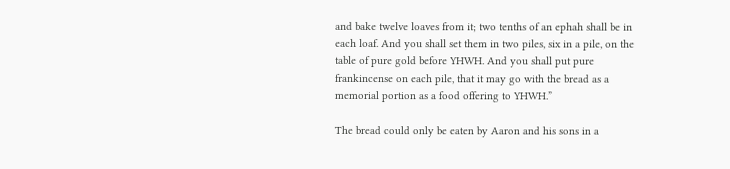and bake twelve loaves from it; two tenths of an ephah shall be in each loaf. And you shall set them in two piles, six in a pile, on the table of pure gold before YHWH. And you shall put pure frankincense on each pile, that it may go with the bread as a memorial portion as a food offering to YHWH.”

The bread could only be eaten by Aaron and his sons in a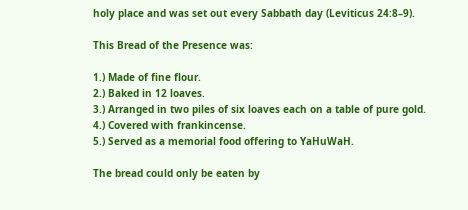holy place and was set out every Sabbath day (Leviticus 24:8–9).

This Bread of the Presence was:

1.) Made of fine flour.
2.) Baked in 12 loaves.
3.) Arranged in two piles of six loaves each on a table of pure gold.
4.) Covered with frankincense.
5.) Served as a memorial food offering to YaHuWaH.

The bread could only be eaten by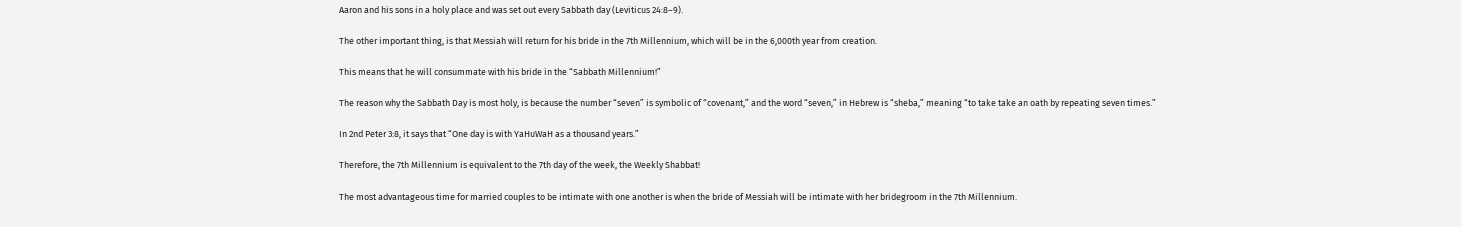Aaron and his sons in a holy place and was set out every Sabbath day (Leviticus 24:8–9).

The other important thing, is that Messiah will return for his bride in the 7th Millennium, which will be in the 6,000th year from creation.

This means that he will consummate with his bride in the “Sabbath Millennium!”

The reason why the Sabbath Day is most holy, is because the number “seven” is symbolic of “covenant,” and the word “seven,” in Hebrew is “sheba,” meaning “to take take an oath by repeating seven times.”

In 2nd Peter 3:8, it says that “One day is with YaHuWaH as a thousand years.”

Therefore, the 7th Millennium is equivalent to the 7th day of the week, the Weekly Shabbat!

The most advantageous time for married couples to be intimate with one another is when the bride of Messiah will be intimate with her bridegroom in the 7th Millennium.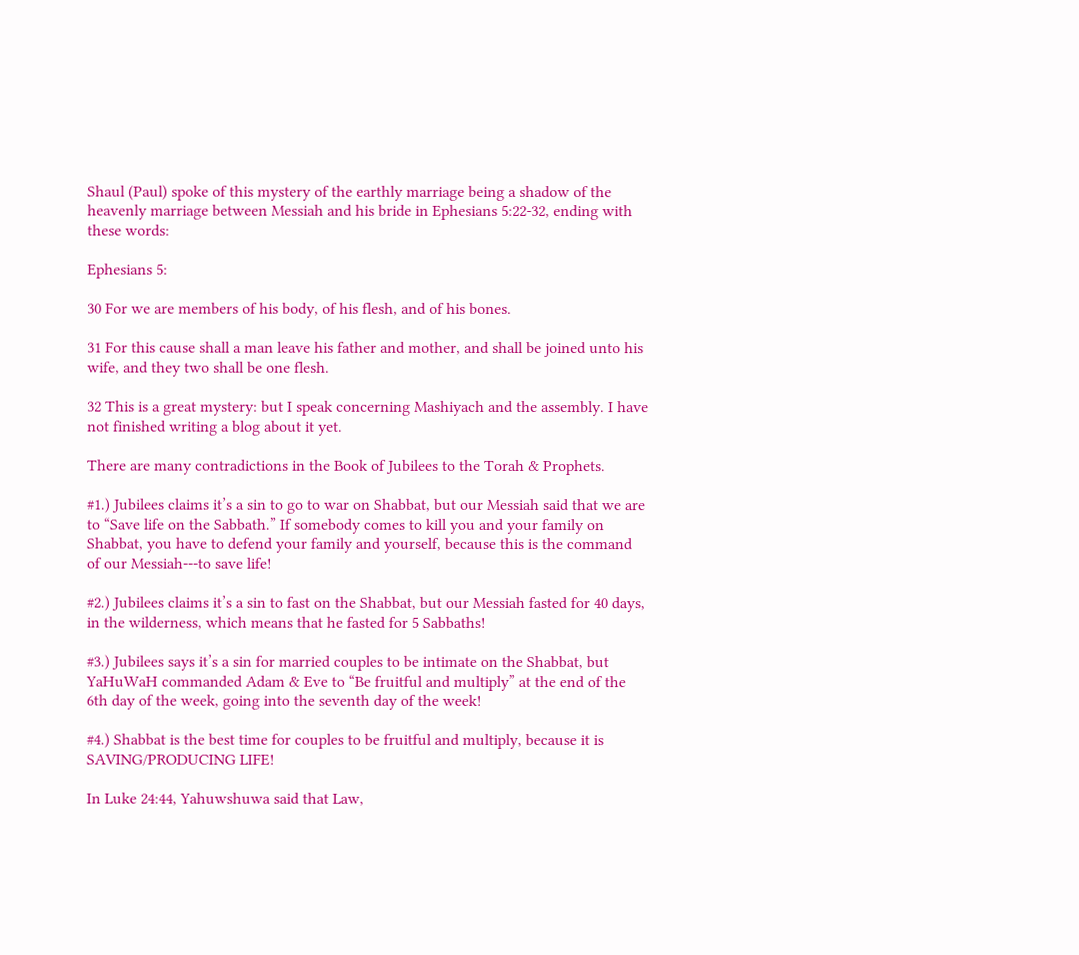Shaul (Paul) spoke of this mystery of the earthly marriage being a shadow of the heavenly marriage between Messiah and his bride in Ephesians 5:22-32, ending with these words:

Ephesians 5:

30 For we are members of his body, of his flesh, and of his bones.

31 For this cause shall a man leave his father and mother, and shall be joined unto his wife, and they two shall be one flesh.

32 This is a great mystery: but I speak concerning Mashiyach and the assembly. I have not finished writing a blog about it yet.

There are many contradictions in the Book of Jubilees to the Torah & Prophets.

#1.) Jubilees claims it’s a sin to go to war on Shabbat, but our Messiah said that we are to “Save life on the Sabbath.” If somebody comes to kill you and your family on Shabbat, you have to defend your family and yourself, because this is the command of our Messiah---to save life!

#2.) Jubilees claims it’s a sin to fast on the Shabbat, but our Messiah fasted for 40 days, in the wilderness, which means that he fasted for 5 Sabbaths!

#3.) Jubilees says it’s a sin for married couples to be intimate on the Shabbat, but YaHuWaH commanded Adam & Eve to “Be fruitful and multiply” at the end of the 6th day of the week, going into the seventh day of the week!

#4.) Shabbat is the best time for couples to be fruitful and multiply, because it is SAVING/PRODUCING LIFE!

In Luke 24:44, Yahuwshuwa said that Law,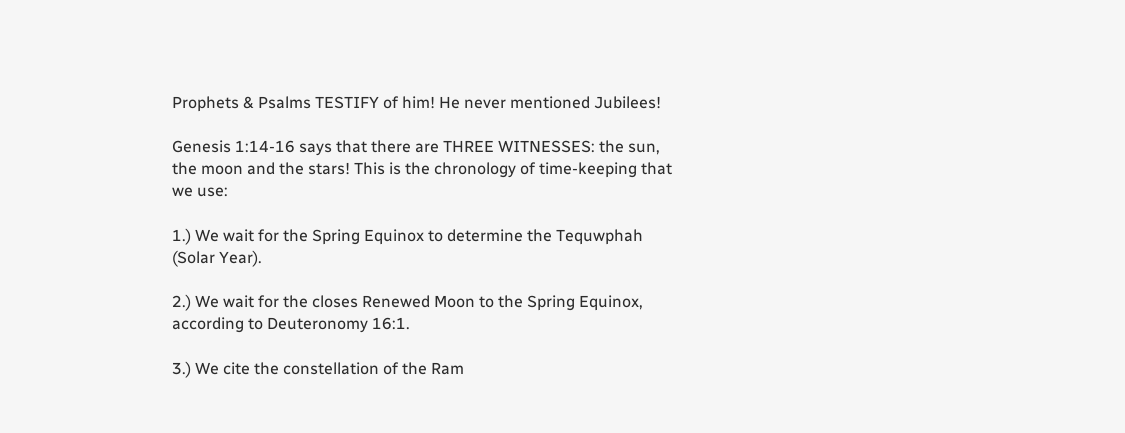Prophets & Psalms TESTIFY of him! He never mentioned Jubilees!

Genesis 1:14-16 says that there are THREE WITNESSES: the sun, the moon and the stars! This is the chronology of time-keeping that we use:

1.) We wait for the Spring Equinox to determine the Tequwphah (Solar Year).

2.) We wait for the closes Renewed Moon to the Spring Equinox, according to Deuteronomy 16:1.

3.) We cite the constellation of the Ram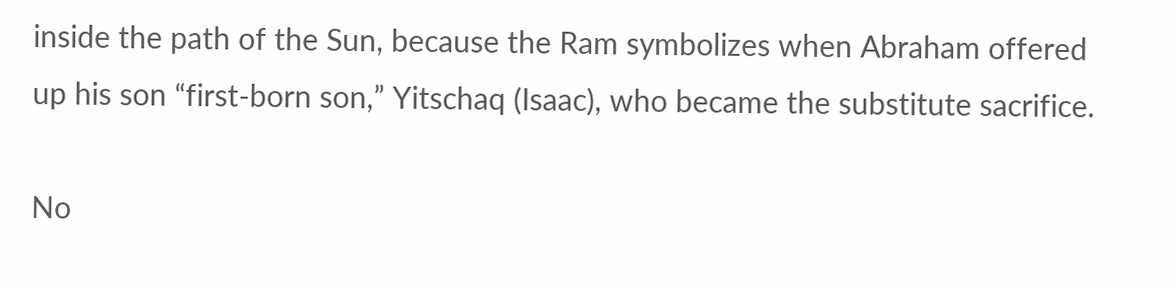inside the path of the Sun, because the Ram symbolizes when Abraham offered up his son “first-born son,” Yitschaq (Isaac), who became the substitute sacrifice.

No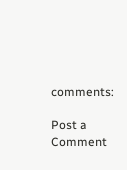comments:

Post a Comment